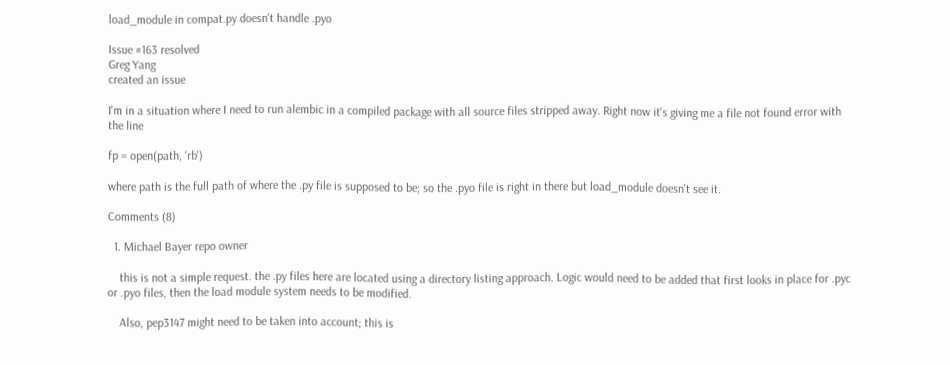load_module in compat.py doesn't handle .pyo

Issue #163 resolved
Greg Yang
created an issue

I'm in a situation where I need to run alembic in a compiled package with all source files stripped away. Right now it's giving me a file not found error with the line

fp = open(path, 'rb')

where path is the full path of where the .py file is supposed to be; so the .pyo file is right in there but load_module doesn't see it.

Comments (8)

  1. Michael Bayer repo owner

    this is not a simple request. the .py files here are located using a directory listing approach. Logic would need to be added that first looks in place for .pyc or .pyo files, then the load module system needs to be modified.

    Also, pep3147 might need to be taken into account; this is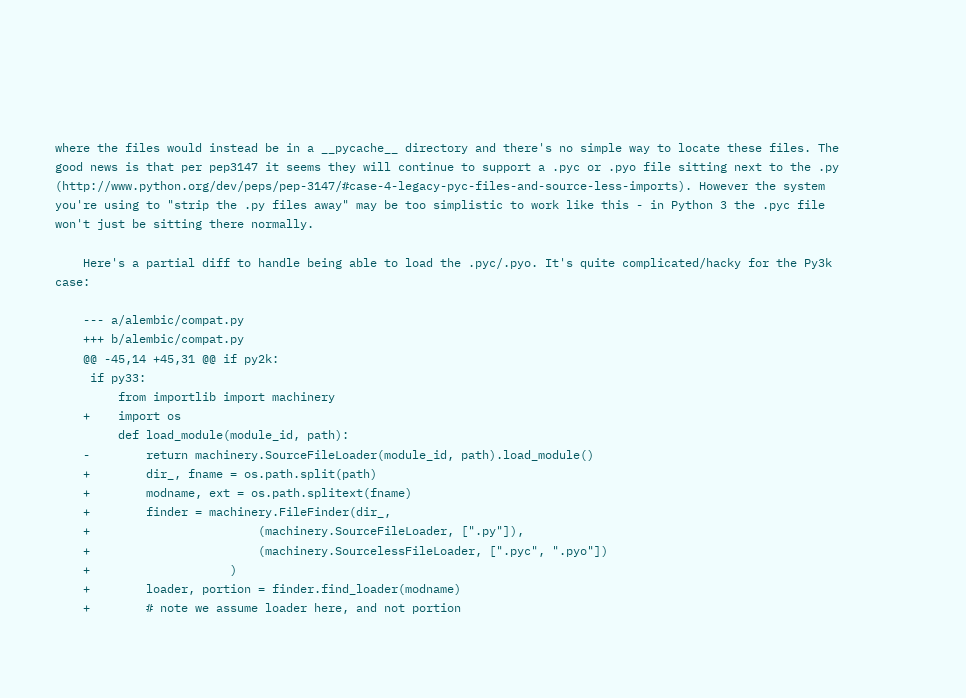where the files would instead be in a __pycache__ directory and there's no simple way to locate these files. The good news is that per pep3147 it seems they will continue to support a .pyc or .pyo file sitting next to the .py (http://www.python.org/dev/peps/pep-3147/#case-4-legacy-pyc-files-and-source-less-imports). However the system you're using to "strip the .py files away" may be too simplistic to work like this - in Python 3 the .pyc file won't just be sitting there normally.

    Here's a partial diff to handle being able to load the .pyc/.pyo. It's quite complicated/hacky for the Py3k case:

    --- a/alembic/compat.py
    +++ b/alembic/compat.py
    @@ -45,14 +45,31 @@ if py2k:
     if py33:
         from importlib import machinery
    +    import os
         def load_module(module_id, path):
    -        return machinery.SourceFileLoader(module_id, path).load_module()
    +        dir_, fname = os.path.split(path)
    +        modname, ext = os.path.splitext(fname)
    +        finder = machinery.FileFinder(dir_,
    +                        (machinery.SourceFileLoader, [".py"]),
    +                        (machinery.SourcelessFileLoader, [".pyc", ".pyo"])
    +                    )
    +        loader, portion = finder.find_loader(modname)
    +        # note we assume loader here, and not portion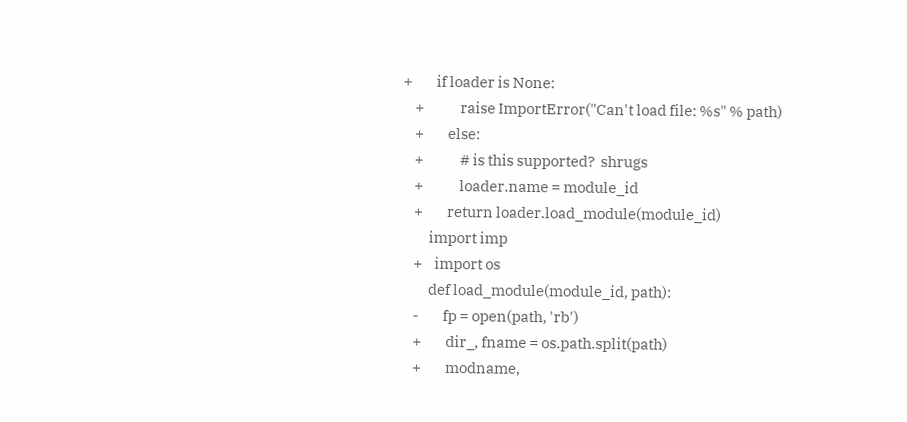+        if loader is None:
    +            raise ImportError("Can't load file: %s" % path)
    +        else:
    +            # is this supported?  shrugs
    +            loader.name = module_id
    +        return loader.load_module(module_id)
         import imp
    +    import os
         def load_module(module_id, path):
    -        fp = open(path, 'rb')
    +        dir_, fname = os.path.split(path)
    +        modname,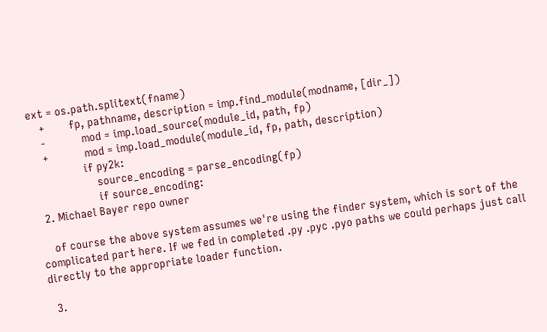ext = os.path.splitext(fname)
    +        fp, pathname, description = imp.find_module(modname, [dir_])
    -            mod = imp.load_source(module_id, path, fp)
    +            mod = imp.load_module(module_id, fp, path, description)
                 if py2k:
                     source_encoding = parse_encoding(fp)
                     if source_encoding:
  2. Michael Bayer repo owner

    of course the above system assumes we're using the finder system, which is sort of the complicated part here. If we fed in completed .py .pyc .pyo paths we could perhaps just call directly to the appropriate loader function.

  3.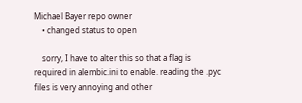Michael Bayer repo owner
    • changed status to open

    sorry, I have to alter this so that a flag is required in alembic.ini to enable. reading the .pyc files is very annoying and other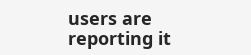users are reporting it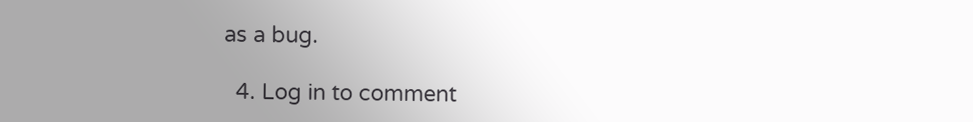as a bug.

  4. Log in to comment